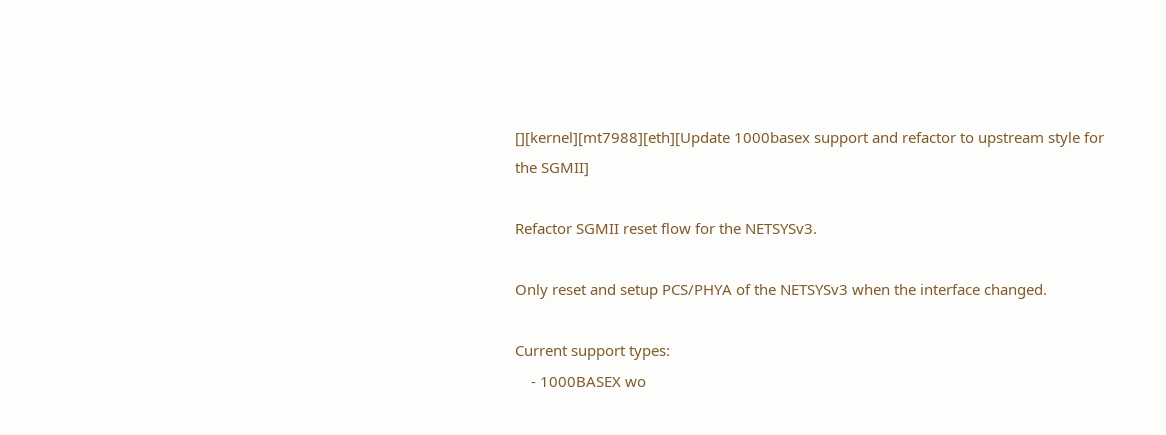[][kernel][mt7988][eth][Update 1000basex support and refactor to upstream style for the SGMII]

Refactor SGMII reset flow for the NETSYSv3.

Only reset and setup PCS/PHYA of the NETSYSv3 when the interface changed.

Current support types:
    - 1000BASEX wo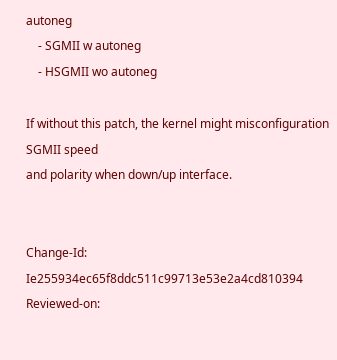autoneg
    - SGMII w autoneg
    - HSGMII wo autoneg

If without this patch, the kernel might misconfiguration SGMII speed
and polarity when down/up interface.


Change-Id: Ie255934ec65f8ddc511c99713e53e2a4cd810394
Reviewed-on: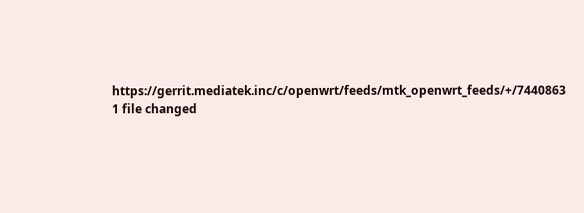https://gerrit.mediatek.inc/c/openwrt/feeds/mtk_openwrt_feeds/+/7440863
1 file changed